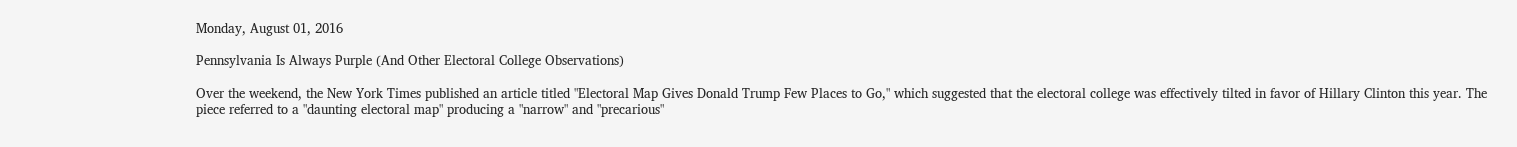Monday, August 01, 2016

Pennsylvania Is Always Purple (And Other Electoral College Observations)

Over the weekend, the New York Times published an article titled "Electoral Map Gives Donald Trump Few Places to Go," which suggested that the electoral college was effectively tilted in favor of Hillary Clinton this year. The piece referred to a "daunting electoral map" producing a "narrow" and "precarious"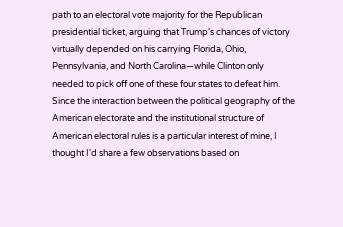path to an electoral vote majority for the Republican presidential ticket, arguing that Trump's chances of victory virtually depended on his carrying Florida, Ohio, Pennsylvania, and North Carolina—while Clinton only needed to pick off one of these four states to defeat him. Since the interaction between the political geography of the American electorate and the institutional structure of American electoral rules is a particular interest of mine, I thought I'd share a few observations based on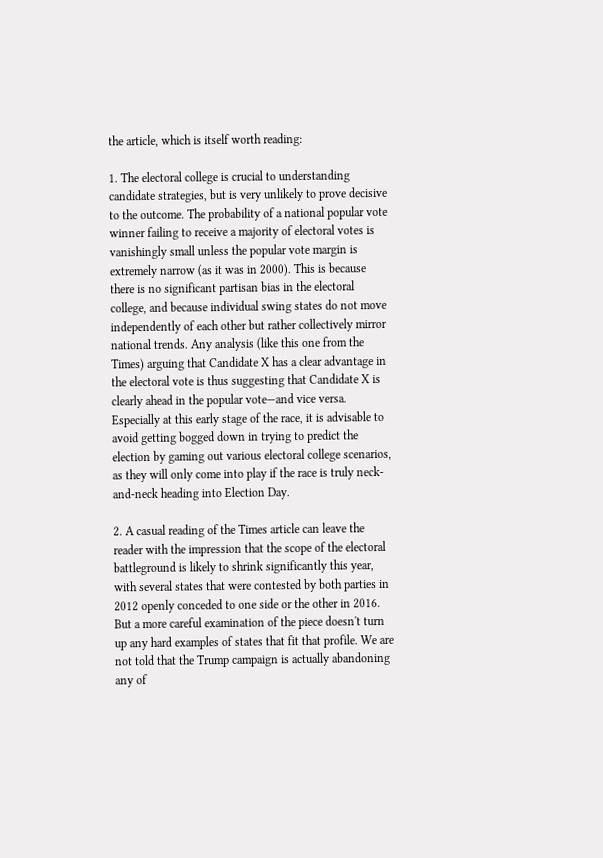the article, which is itself worth reading:

1. The electoral college is crucial to understanding candidate strategies, but is very unlikely to prove decisive to the outcome. The probability of a national popular vote winner failing to receive a majority of electoral votes is vanishingly small unless the popular vote margin is extremely narrow (as it was in 2000). This is because there is no significant partisan bias in the electoral college, and because individual swing states do not move independently of each other but rather collectively mirror national trends. Any analysis (like this one from the Times) arguing that Candidate X has a clear advantage in the electoral vote is thus suggesting that Candidate X is clearly ahead in the popular vote—and vice versa. Especially at this early stage of the race, it is advisable to avoid getting bogged down in trying to predict the election by gaming out various electoral college scenarios, as they will only come into play if the race is truly neck-and-neck heading into Election Day.

2. A casual reading of the Times article can leave the reader with the impression that the scope of the electoral battleground is likely to shrink significantly this year, with several states that were contested by both parties in 2012 openly conceded to one side or the other in 2016. But a more careful examination of the piece doesn't turn up any hard examples of states that fit that profile. We are not told that the Trump campaign is actually abandoning any of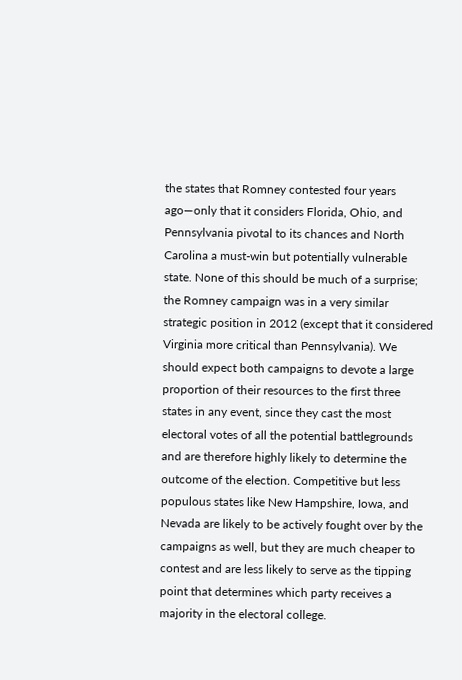the states that Romney contested four years ago—only that it considers Florida, Ohio, and Pennsylvania pivotal to its chances and North Carolina a must-win but potentially vulnerable state. None of this should be much of a surprise; the Romney campaign was in a very similar strategic position in 2012 (except that it considered Virginia more critical than Pennsylvania). We should expect both campaigns to devote a large proportion of their resources to the first three states in any event, since they cast the most electoral votes of all the potential battlegrounds and are therefore highly likely to determine the outcome of the election. Competitive but less populous states like New Hampshire, Iowa, and Nevada are likely to be actively fought over by the campaigns as well, but they are much cheaper to contest and are less likely to serve as the tipping point that determines which party receives a majority in the electoral college.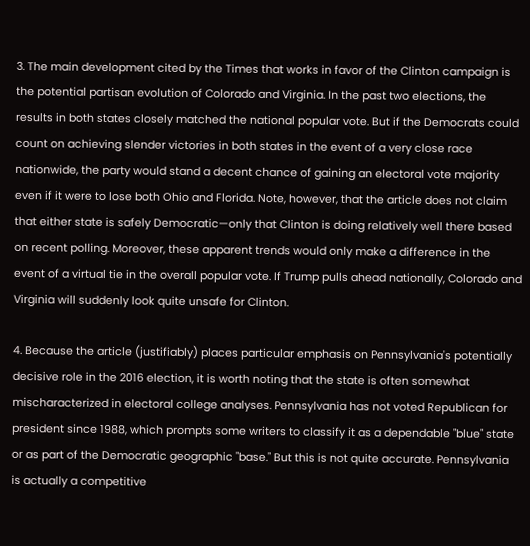3. The main development cited by the Times that works in favor of the Clinton campaign is the potential partisan evolution of Colorado and Virginia. In the past two elections, the results in both states closely matched the national popular vote. But if the Democrats could count on achieving slender victories in both states in the event of a very close race nationwide, the party would stand a decent chance of gaining an electoral vote majority even if it were to lose both Ohio and Florida. Note, however, that the article does not claim that either state is safely Democratic—only that Clinton is doing relatively well there based on recent polling. Moreover, these apparent trends would only make a difference in the event of a virtual tie in the overall popular vote. If Trump pulls ahead nationally, Colorado and Virginia will suddenly look quite unsafe for Clinton.

4. Because the article (justifiably) places particular emphasis on Pennsylvania's potentially decisive role in the 2016 election, it is worth noting that the state is often somewhat mischaracterized in electoral college analyses. Pennsylvania has not voted Republican for president since 1988, which prompts some writers to classify it as a dependable "blue" state or as part of the Democratic geographic "base." But this is not quite accurate. Pennsylvania is actually a competitive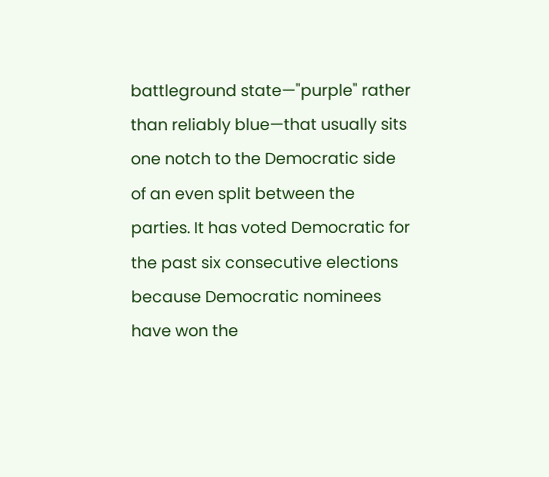battleground state—"purple" rather than reliably blue—that usually sits one notch to the Democratic side of an even split between the parties. It has voted Democratic for the past six consecutive elections because Democratic nominees have won the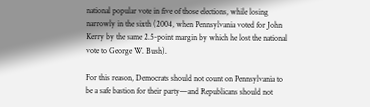national popular vote in five of those elections, while losing narrowly in the sixth (2004, when Pennsylvania voted for John Kerry by the same 2.5-point margin by which he lost the national vote to George W. Bush).

For this reason, Democrats should not count on Pennsylvania to be a safe bastion for their party—and Republicans should not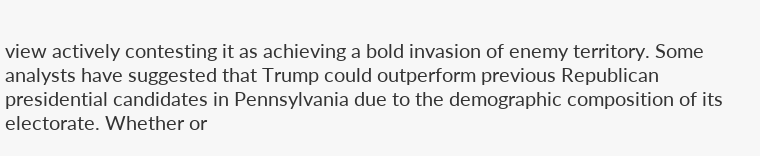view actively contesting it as achieving a bold invasion of enemy territory. Some analysts have suggested that Trump could outperform previous Republican presidential candidates in Pennsylvania due to the demographic composition of its electorate. Whether or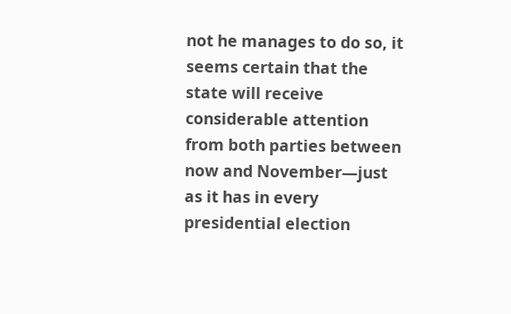not he manages to do so, it seems certain that the state will receive considerable attention from both parties between now and November—just as it has in every presidential election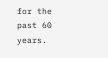for the past 60 years.